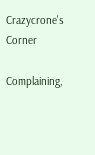Crazycrone's Corner

Complaining,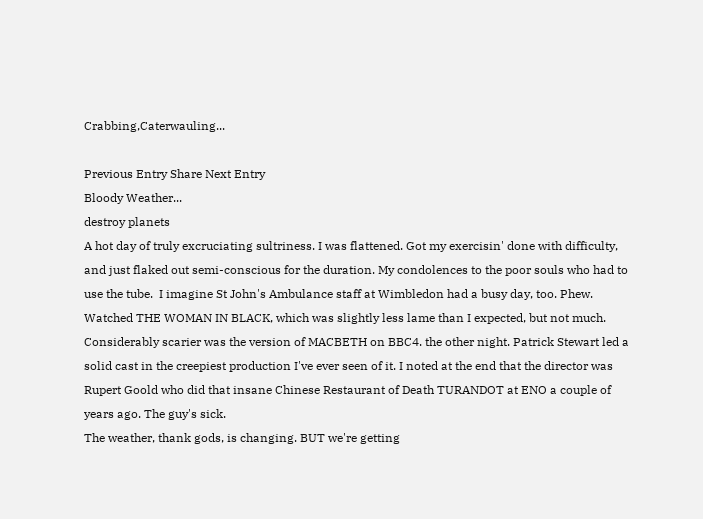Crabbing,Caterwauling...

Previous Entry Share Next Entry
Bloody Weather...
destroy planets
A hot day of truly excruciating sultriness. I was flattened. Got my exercisin' done with difficulty, and just flaked out semi-conscious for the duration. My condolences to the poor souls who had to use the tube.  I imagine St John's Ambulance staff at Wimbledon had a busy day, too. Phew.
Watched THE WOMAN IN BLACK, which was slightly less lame than I expected, but not much.
Considerably scarier was the version of MACBETH on BBC4. the other night. Patrick Stewart led a solid cast in the creepiest production I've ever seen of it. I noted at the end that the director was Rupert Goold who did that insane Chinese Restaurant of Death TURANDOT at ENO a couple of years ago. The guy's sick.
The weather, thank gods, is changing. BUT we're getting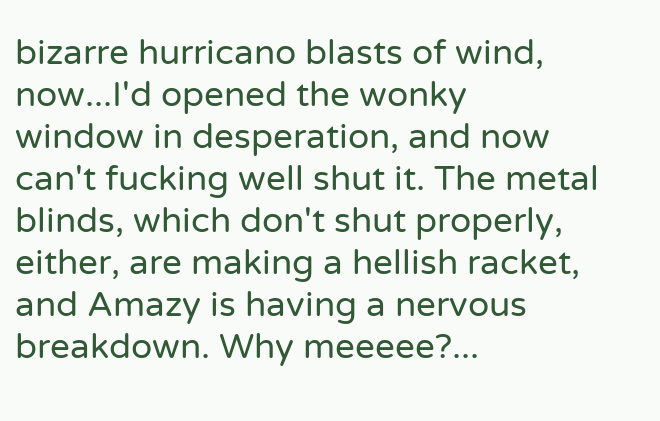bizarre hurricano blasts of wind, now...I'd opened the wonky window in desperation, and now can't fucking well shut it. The metal blinds, which don't shut properly, either, are making a hellish racket, and Amazy is having a nervous breakdown. Why meeeee?...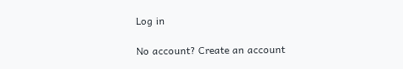Log in

No account? Create an account